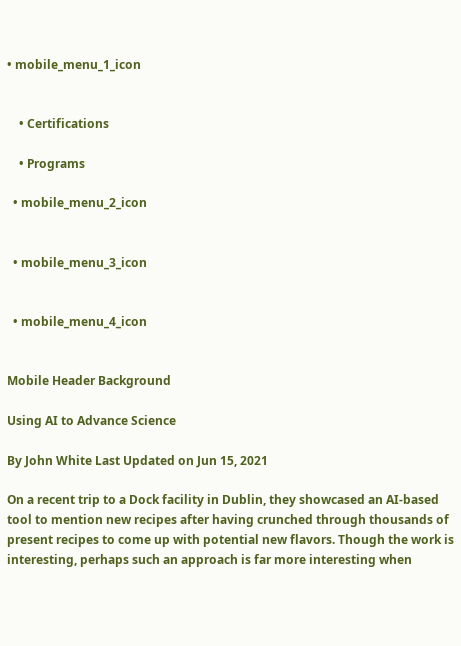• mobile_menu_1_icon


    • Certifications

    • Programs

  • mobile_menu_2_icon


  • mobile_menu_3_icon


  • mobile_menu_4_icon


Mobile Header Background

Using AI to Advance Science

By John White Last Updated on Jun 15, 2021

On a recent trip to a Dock facility in Dublin, they showcased an AI-based tool to mention new recipes after having crunched through thousands of present recipes to come up with potential new flavors. Though the work is interesting, perhaps such an approach is far more interesting when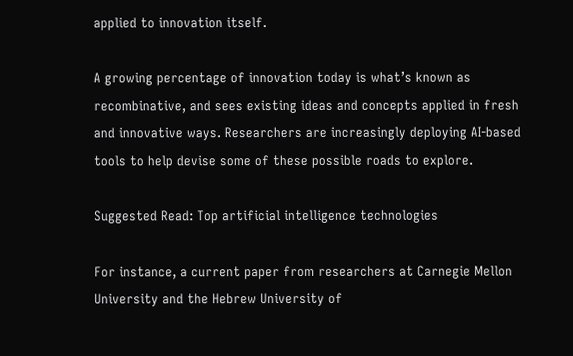applied to innovation itself.

A growing percentage of innovation today is what’s known as recombinative, and sees existing ideas and concepts applied in fresh and innovative ways. Researchers are increasingly deploying AI-based tools to help devise some of these possible roads to explore.

Suggested Read: Top artificial intelligence technologies

For instance, a current paper from researchers at Carnegie Mellon University and the Hebrew University of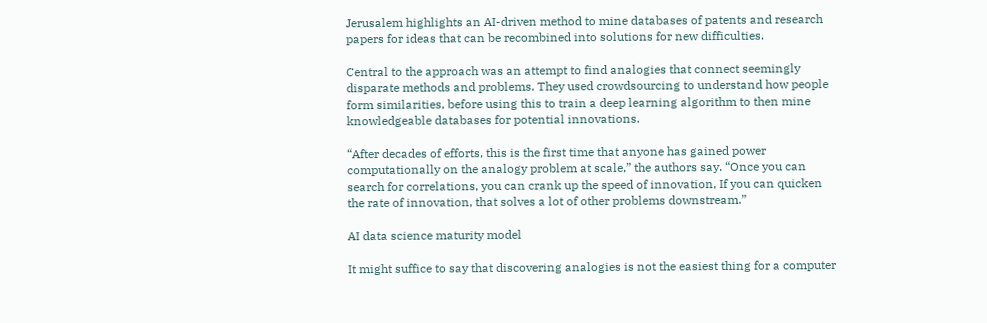Jerusalem highlights an AI-driven method to mine databases of patents and research papers for ideas that can be recombined into solutions for new difficulties.

Central to the approach was an attempt to find analogies that connect seemingly disparate methods and problems. They used crowdsourcing to understand how people form similarities, before using this to train a deep learning algorithm to then mine knowledgeable databases for potential innovations.

“After decades of efforts, this is the first time that anyone has gained power computationally on the analogy problem at scale,” the authors say. “Once you can search for correlations, you can crank up the speed of innovation, If you can quicken the rate of innovation, that solves a lot of other problems downstream.”

AI data science maturity model

It might suffice to say that discovering analogies is not the easiest thing for a computer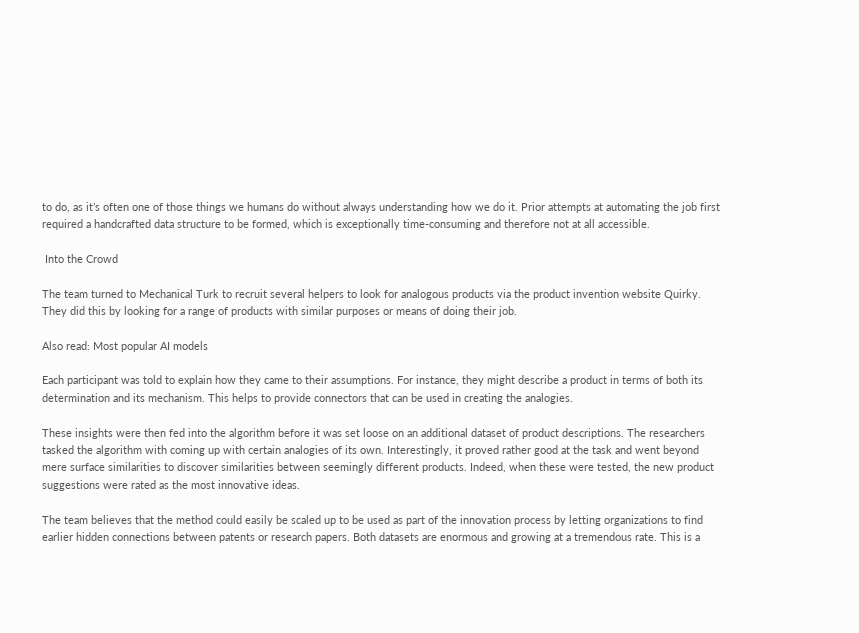to do, as it’s often one of those things we humans do without always understanding how we do it. Prior attempts at automating the job first required a handcrafted data structure to be formed, which is exceptionally time-consuming and therefore not at all accessible.

 Into the Crowd

The team turned to Mechanical Turk to recruit several helpers to look for analogous products via the product invention website Quirky. They did this by looking for a range of products with similar purposes or means of doing their job.

Also read: Most popular AI models

Each participant was told to explain how they came to their assumptions. For instance, they might describe a product in terms of both its determination and its mechanism. This helps to provide connectors that can be used in creating the analogies.

These insights were then fed into the algorithm before it was set loose on an additional dataset of product descriptions. The researchers tasked the algorithm with coming up with certain analogies of its own. Interestingly, it proved rather good at the task and went beyond mere surface similarities to discover similarities between seemingly different products. Indeed, when these were tested, the new product suggestions were rated as the most innovative ideas.

The team believes that the method could easily be scaled up to be used as part of the innovation process by letting organizations to find earlier hidden connections between patents or research papers. Both datasets are enormous and growing at a tremendous rate. This is a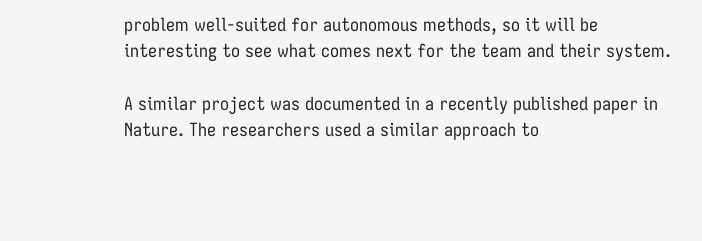problem well-suited for autonomous methods, so it will be interesting to see what comes next for the team and their system.

A similar project was documented in a recently published paper in Nature. The researchers used a similar approach to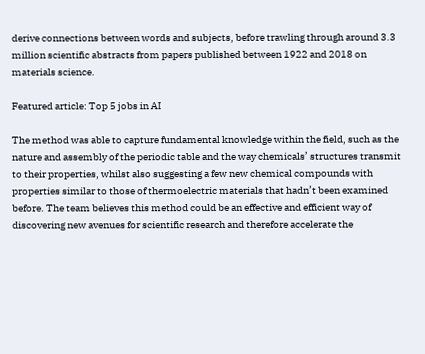derive connections between words and subjects, before trawling through around 3.3 million scientific abstracts from papers published between 1922 and 2018 on materials science.

Featured article: Top 5 jobs in AI

The method was able to capture fundamental knowledge within the field, such as the nature and assembly of the periodic table and the way chemicals’ structures transmit to their properties, whilst also suggesting a few new chemical compounds with properties similar to those of thermoelectric materials that hadn’t been examined before. The team believes this method could be an effective and efficient way of discovering new avenues for scientific research and therefore accelerate the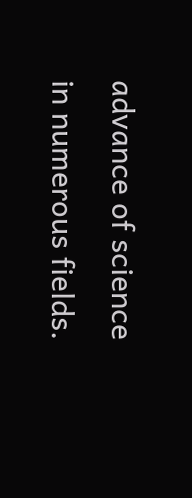advance of science in numerous fields.